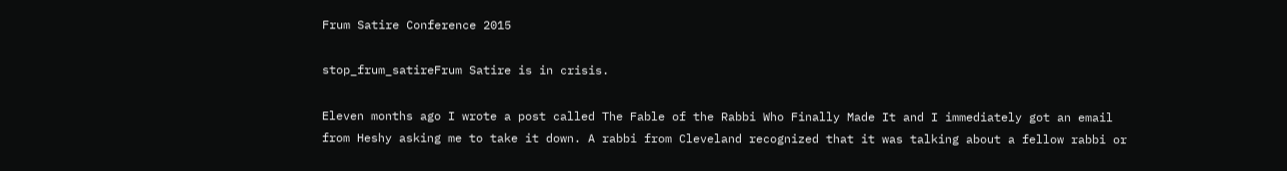Frum Satire Conference 2015

stop_frum_satireFrum Satire is in crisis.

Eleven months ago I wrote a post called The Fable of the Rabbi Who Finally Made It and I immediately got an email from Heshy asking me to take it down. A rabbi from Cleveland recognized that it was talking about a fellow rabbi or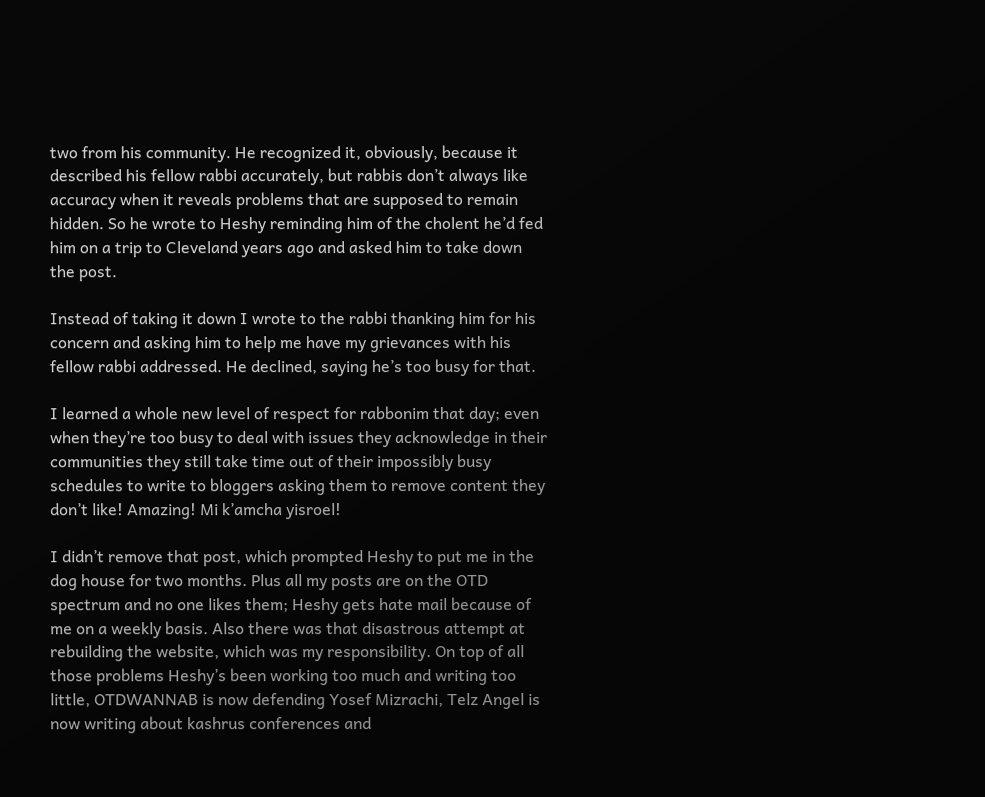two from his community. He recognized it, obviously, because it described his fellow rabbi accurately, but rabbis don’t always like accuracy when it reveals problems that are supposed to remain hidden. So he wrote to Heshy reminding him of the cholent he’d fed him on a trip to Cleveland years ago and asked him to take down the post.

Instead of taking it down I wrote to the rabbi thanking him for his concern and asking him to help me have my grievances with his fellow rabbi addressed. He declined, saying he’s too busy for that.

I learned a whole new level of respect for rabbonim that day; even when they’re too busy to deal with issues they acknowledge in their communities they still take time out of their impossibly busy schedules to write to bloggers asking them to remove content they don’t like! Amazing! Mi k’amcha yisroel!

I didn’t remove that post, which prompted Heshy to put me in the dog house for two months. Plus all my posts are on the OTD spectrum and no one likes them; Heshy gets hate mail because of me on a weekly basis. Also there was that disastrous attempt at rebuilding the website, which was my responsibility. On top of all those problems Heshy’s been working too much and writing too little, OTDWANNAB is now defending Yosef Mizrachi, Telz Angel is now writing about kashrus conferences and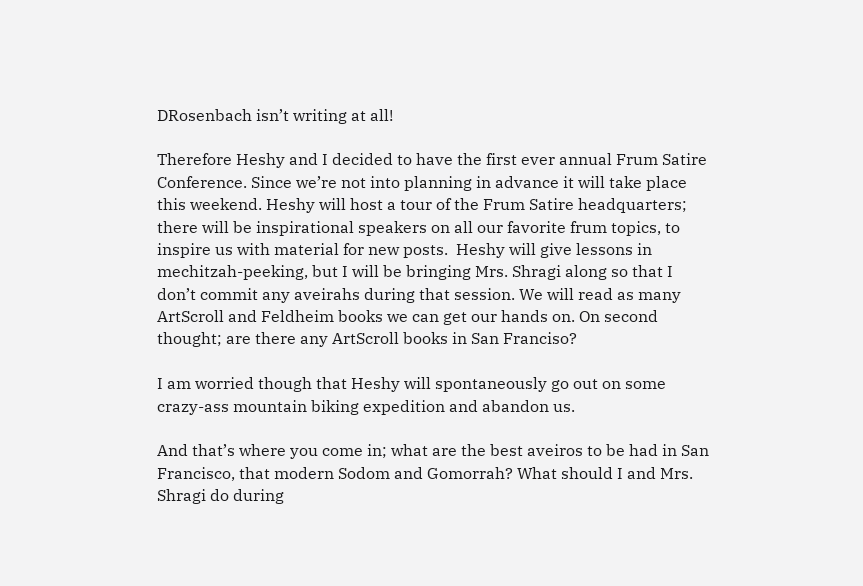DRosenbach isn’t writing at all!

Therefore Heshy and I decided to have the first ever annual Frum Satire Conference. Since we’re not into planning in advance it will take place this weekend. Heshy will host a tour of the Frum Satire headquarters; there will be inspirational speakers on all our favorite frum topics, to inspire us with material for new posts.  Heshy will give lessons in mechitzah-peeking, but I will be bringing Mrs. Shragi along so that I don’t commit any aveirahs during that session. We will read as many ArtScroll and Feldheim books we can get our hands on. On second thought; are there any ArtScroll books in San Franciso?

I am worried though that Heshy will spontaneously go out on some crazy-ass mountain biking expedition and abandon us.

And that’s where you come in; what are the best aveiros to be had in San Francisco, that modern Sodom and Gomorrah? What should I and Mrs. Shragi do during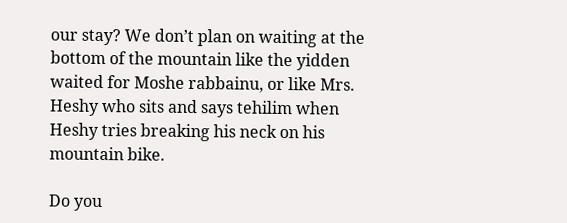our stay? We don’t plan on waiting at the bottom of the mountain like the yidden waited for Moshe rabbainu, or like Mrs. Heshy who sits and says tehilim when Heshy tries breaking his neck on his mountain bike.

Do you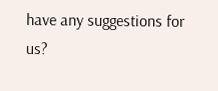have any suggestions for us?